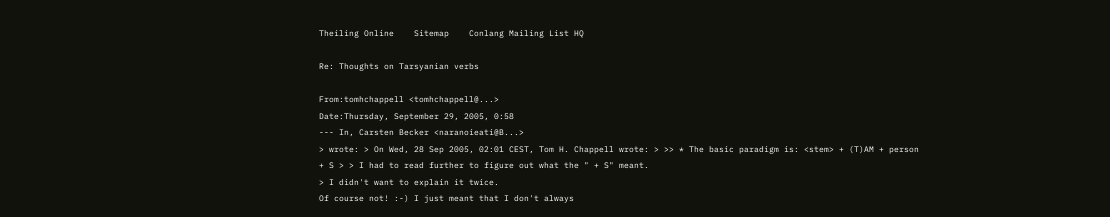Theiling Online    Sitemap    Conlang Mailing List HQ

Re: Thoughts on Tarsyanian verbs

From:tomhchappell <tomhchappell@...>
Date:Thursday, September 29, 2005, 0:58
--- In, Carsten Becker <naranoieati@B...>
> wrote: > On Wed, 28 Sep 2005, 02:01 CEST, Tom H. Chappell wrote: > >> * The basic paradigm is: <stem> + (T)AM + person + S > > I had to read further to figure out what the " + S" meant.
> I didn't want to explain it twice.
Of course not! :-) I just meant that I don't always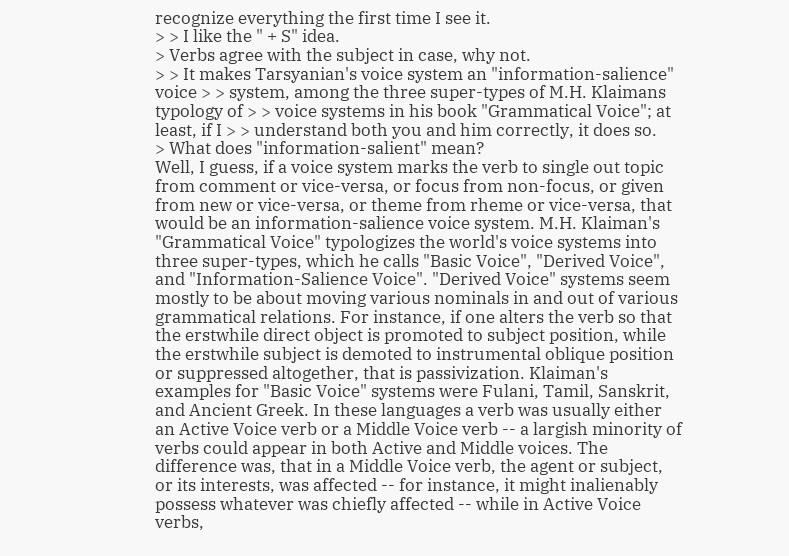recognize everything the first time I see it.
> > I like the " + S" idea.
> Verbs agree with the subject in case, why not.
> > It makes Tarsyanian's voice system an "information-salience" voice > > system, among the three super-types of M.H. Klaimans typology of > > voice systems in his book "Grammatical Voice"; at least, if I > > understand both you and him correctly, it does so.
> What does "information-salient" mean?
Well, I guess, if a voice system marks the verb to single out topic from comment or vice-versa, or focus from non-focus, or given from new or vice-versa, or theme from rheme or vice-versa, that would be an information-salience voice system. M.H. Klaiman's "Grammatical Voice" typologizes the world's voice systems into three super-types, which he calls "Basic Voice", "Derived Voice", and "Information-Salience Voice". "Derived Voice" systems seem mostly to be about moving various nominals in and out of various grammatical relations. For instance, if one alters the verb so that the erstwhile direct object is promoted to subject position, while the erstwhile subject is demoted to instrumental oblique position or suppressed altogether, that is passivization. Klaiman's examples for "Basic Voice" systems were Fulani, Tamil, Sanskrit, and Ancient Greek. In these languages a verb was usually either an Active Voice verb or a Middle Voice verb -- a largish minority of verbs could appear in both Active and Middle voices. The difference was, that in a Middle Voice verb, the agent or subject, or its interests, was affected -- for instance, it might inalienably possess whatever was chiefly affected -- while in Active Voice verbs,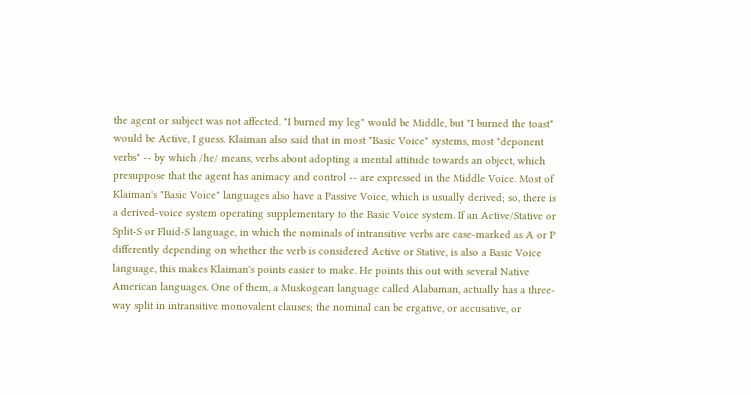the agent or subject was not affected. "I burned my leg" would be Middle, but "I burned the toast" would be Active, I guess. Klaiman also said that in most "Basic Voice" systems, most "deponent verbs" -- by which /he/ means, verbs about adopting a mental attitude towards an object, which presuppose that the agent has animacy and control -- are expressed in the Middle Voice. Most of Klaiman's "Basic Voice" languages also have a Passive Voice, which is usually derived; so, there is a derived-voice system operating supplementary to the Basic Voice system. If an Active/Stative or Split-S or Fluid-S language, in which the nominals of intransitive verbs are case-marked as A or P differently depending on whether the verb is considered Active or Stative, is also a Basic Voice language, this makes Klaiman's points easier to make. He points this out with several Native American languages. One of them, a Muskogean language called Alabaman, actually has a three-way split in intransitive monovalent clauses; the nominal can be ergative, or accusative, or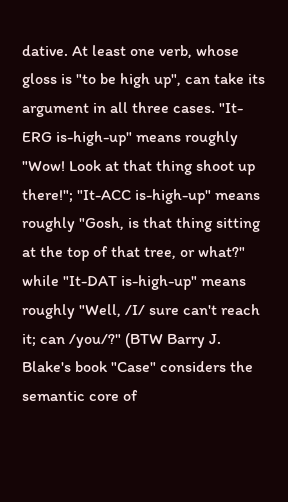dative. At least one verb, whose gloss is "to be high up", can take its argument in all three cases. "It-ERG is-high-up" means roughly "Wow! Look at that thing shoot up there!"; "It-ACC is-high-up" means roughly "Gosh, is that thing sitting at the top of that tree, or what?" while "It-DAT is-high-up" means roughly "Well, /I/ sure can't reach it; can /you/?" (BTW Barry J. Blake's book "Case" considers the semantic core of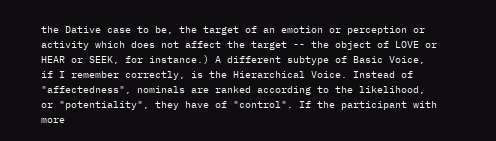the Dative case to be, the target of an emotion or perception or activity which does not affect the target -- the object of LOVE or HEAR or SEEK, for instance.) A different subtype of Basic Voice, if I remember correctly, is the Hierarchical Voice. Instead of "affectedness", nominals are ranked according to the likelihood, or "potentiality", they have of "control". If the participant with more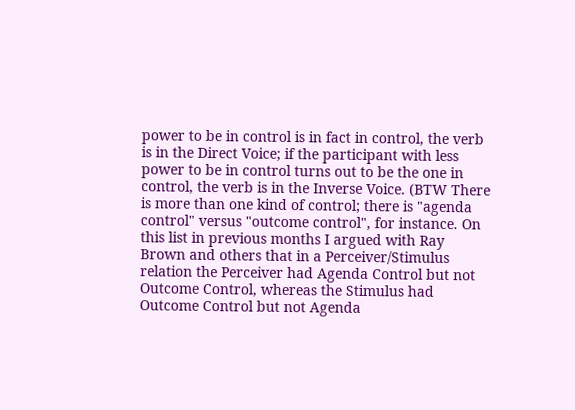power to be in control is in fact in control, the verb is in the Direct Voice; if the participant with less power to be in control turns out to be the one in control, the verb is in the Inverse Voice. (BTW There is more than one kind of control; there is "agenda control" versus "outcome control", for instance. On this list in previous months I argued with Ray Brown and others that in a Perceiver/Stimulus relation the Perceiver had Agenda Control but not Outcome Control, whereas the Stimulus had Outcome Control but not Agenda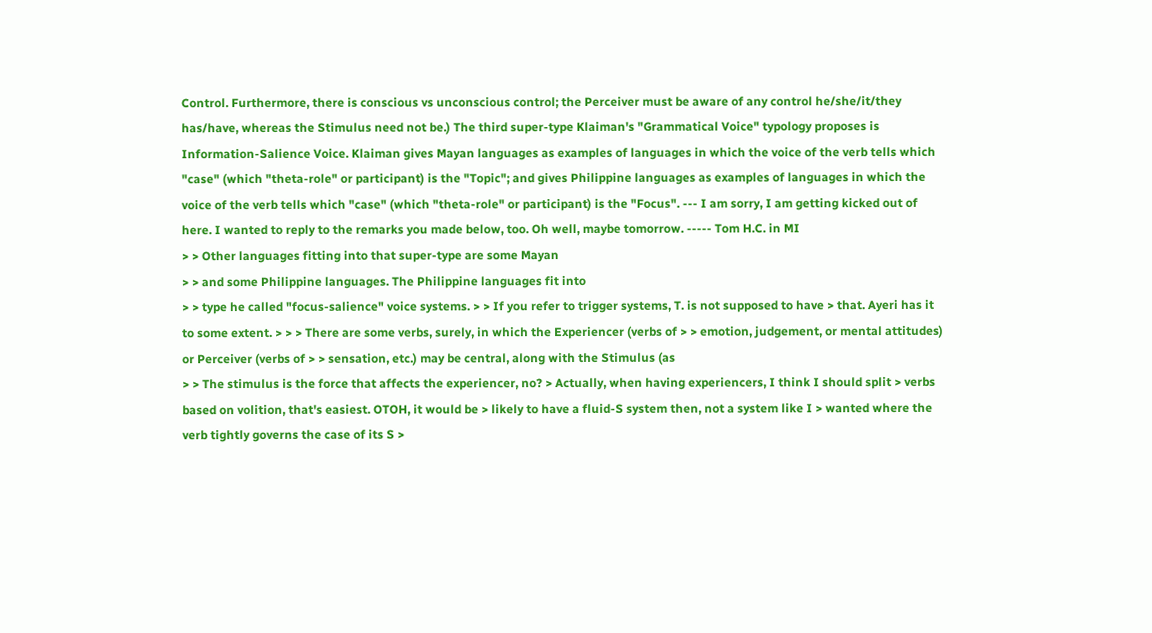Control. Furthermore, there is conscious vs unconscious control; the Perceiver must be aware of any control he/she/it/they has/have, whereas the Stimulus need not be.) The third super-type Klaiman's "Grammatical Voice" typology proposes is Information-Salience Voice. Klaiman gives Mayan languages as examples of languages in which the voice of the verb tells which "case" (which "theta-role" or participant) is the "Topic"; and gives Philippine languages as examples of languages in which the voice of the verb tells which "case" (which "theta-role" or participant) is the "Focus". --- I am sorry, I am getting kicked out of here. I wanted to reply to the remarks you made below, too. Oh well, maybe tomorrow. ----- Tom H.C. in MI
> > Other languages fitting into that super-type are some Mayan
> > and some Philippine languages. The Philippine languages fit into
> > type he called "focus-salience" voice systems. > > If you refer to trigger systems, T. is not supposed to have > that. Ayeri has it to some extent. > > > There are some verbs, surely, in which the Experiencer (verbs of > > emotion, judgement, or mental attitudes) or Perceiver (verbs of > > sensation, etc.) may be central, along with the Stimulus (as
> > The stimulus is the force that affects the experiencer, no? > Actually, when having experiencers, I think I should split > verbs based on volition, that's easiest. OTOH, it would be > likely to have a fluid-S system then, not a system like I > wanted where the verb tightly governs the case of its S >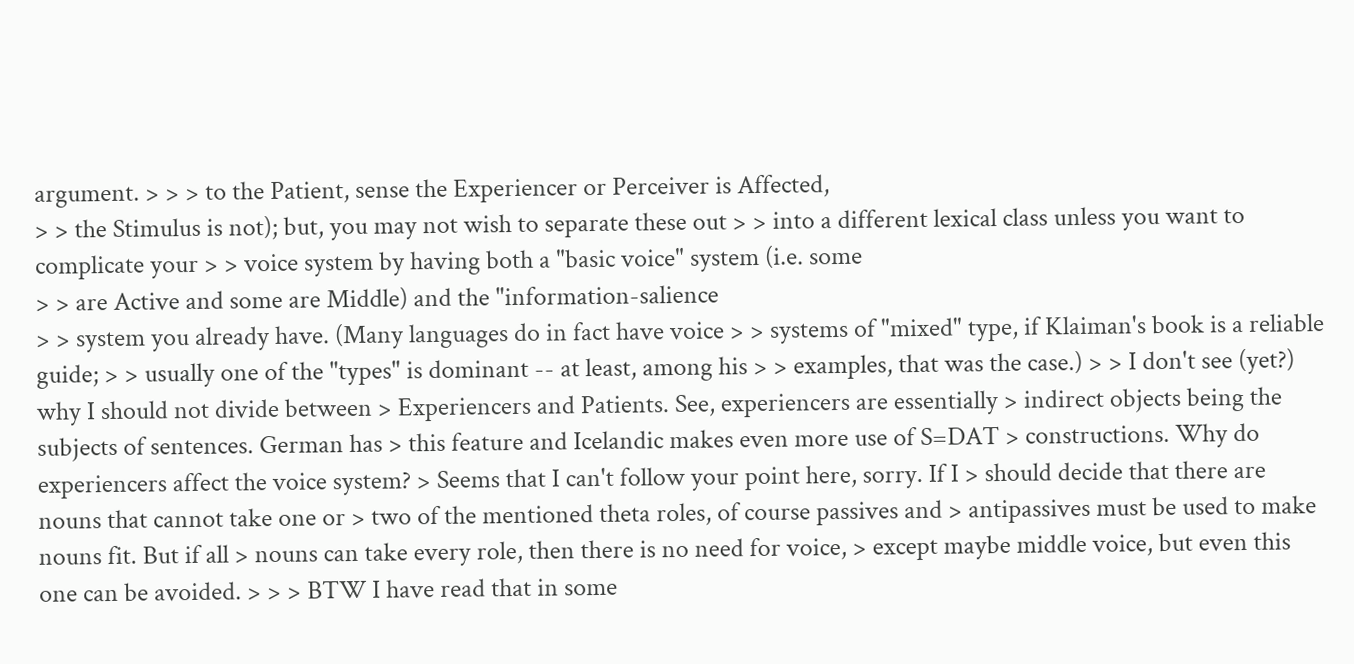argument. > > > to the Patient, sense the Experiencer or Perceiver is Affected,
> > the Stimulus is not); but, you may not wish to separate these out > > into a different lexical class unless you want to complicate your > > voice system by having both a "basic voice" system (i.e. some
> > are Active and some are Middle) and the "information-salience
> > system you already have. (Many languages do in fact have voice > > systems of "mixed" type, if Klaiman's book is a reliable guide; > > usually one of the "types" is dominant -- at least, among his > > examples, that was the case.) > > I don't see (yet?) why I should not divide between > Experiencers and Patients. See, experiencers are essentially > indirect objects being the subjects of sentences. German has > this feature and Icelandic makes even more use of S=DAT > constructions. Why do experiencers affect the voice system? > Seems that I can't follow your point here, sorry. If I > should decide that there are nouns that cannot take one or > two of the mentioned theta roles, of course passives and > antipassives must be used to make nouns fit. But if all > nouns can take every role, then there is no need for voice, > except maybe middle voice, but even this one can be avoided. > > > BTW I have read that in some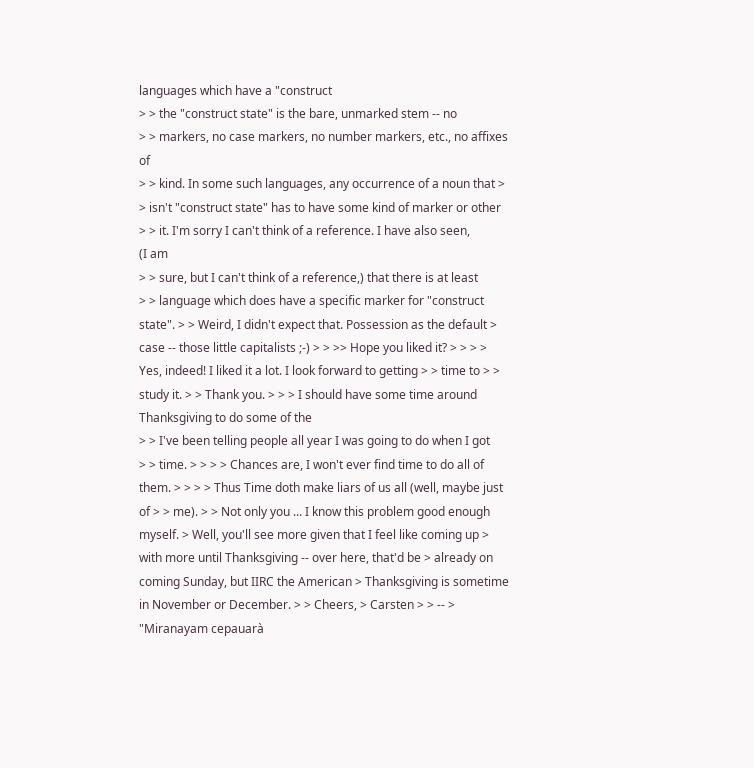languages which have a "construct
> > the "construct state" is the bare, unmarked stem -- no
> > markers, no case markers, no number markers, etc., no affixes of
> > kind. In some such languages, any occurrence of a noun that > > isn't "construct state" has to have some kind of marker or other
> > it. I'm sorry I can't think of a reference. I have also seen,
(I am
> > sure, but I can't think of a reference,) that there is at least
> > language which does have a specific marker for "construct state". > > Weird, I didn't expect that. Possession as the default > case -- those little capitalists ;-) > > >> Hope you liked it? > > > > Yes, indeed! I liked it a lot. I look forward to getting > > time to > > study it. > > Thank you. > > > I should have some time around Thanksgiving to do some of the
> > I've been telling people all year I was going to do when I got
> > time. > > > > Chances are, I won't ever find time to do all of them. > > > > Thus Time doth make liars of us all (well, maybe just of > > me). > > Not only you ... I know this problem good enough myself. > Well, you'll see more given that I feel like coming up > with more until Thanksgiving -- over here, that'd be > already on coming Sunday, but IIRC the American > Thanksgiving is sometime in November or December. > > Cheers, > Carsten > > -- > "Miranayam cepauarà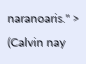naranoaris." > (Calvin nay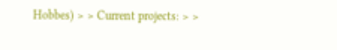Hobbes) > > Current projects: > >